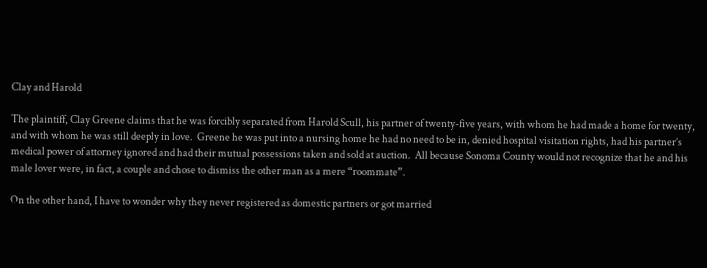Clay and Harold

The plaintiff, Clay Greene claims that he was forcibly separated from Harold Scull, his partner of twenty-five years, with whom he had made a home for twenty, and with whom he was still deeply in love.  Greene he was put into a nursing home he had no need to be in, denied hospital visitation rights, had his partner’s medical power of attorney ignored and had their mutual possessions taken and sold at auction.  All because Sonoma County would not recognize that he and his male lover were, in fact, a couple and chose to dismiss the other man as a mere “roommate”.

On the other hand, I have to wonder why they never registered as domestic partners or got married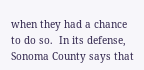when they had a chance to do so.  In its defense, Sonoma County says that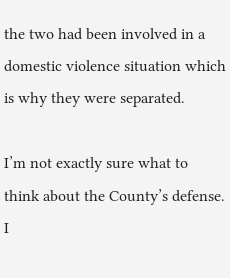the two had been involved in a domestic violence situation which is why they were separated.

I’m not exactly sure what to think about the County’s defense.  I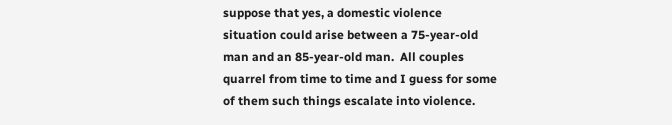suppose that yes, a domestic violence situation could arise between a 75-year-old man and an 85-year-old man.  All couples quarrel from time to time and I guess for some of them such things escalate into violence.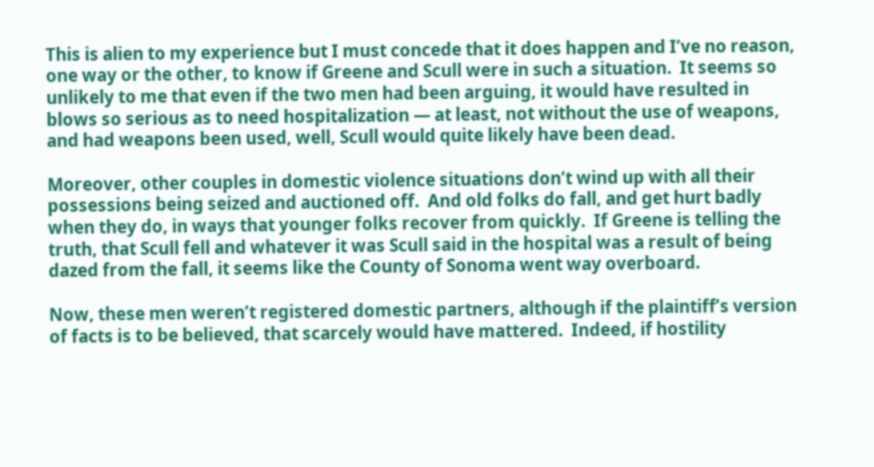This is alien to my experience but I must concede that it does happen and I’ve no reason, one way or the other, to know if Greene and Scull were in such a situation.  It seems so unlikely to me that even if the two men had been arguing, it would have resulted in blows so serious as to need hospitalization — at least, not without the use of weapons, and had weapons been used, well, Scull would quite likely have been dead.

Moreover, other couples in domestic violence situations don’t wind up with all their possessions being seized and auctioned off.  And old folks do fall, and get hurt badly when they do, in ways that younger folks recover from quickly.  If Greene is telling the truth, that Scull fell and whatever it was Scull said in the hospital was a result of being dazed from the fall, it seems like the County of Sonoma went way overboard.

Now, these men weren’t registered domestic partners, although if the plaintiff’s version of facts is to be believed, that scarcely would have mattered.  Indeed, if hostility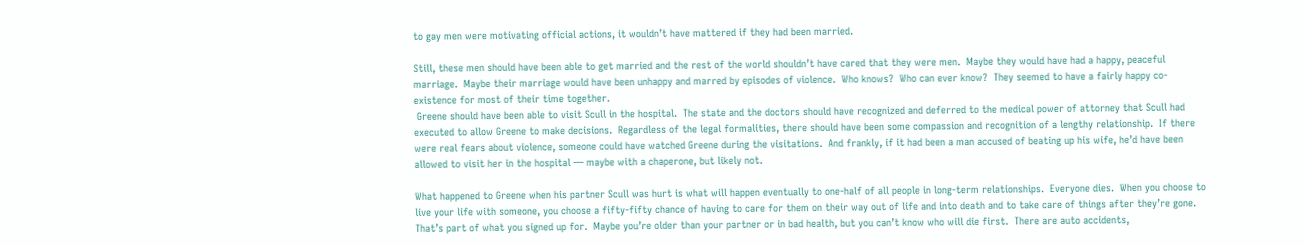to gay men were motivating official actions, it wouldn’t have mattered if they had been married.

Still, these men should have been able to get married and the rest of the world shouldn’t have cared that they were men.  Maybe they would have had a happy, peaceful marriage.  Maybe their marriage would have been unhappy and marred by episodes of violence.  Who knows?  Who can ever know?  They seemed to have a fairly happy co-existence for most of their time together.
 Greene should have been able to visit Scull in the hospital.  The state and the doctors should have recognized and deferred to the medical power of attorney that Scull had executed to allow Greene to make decisions.  Regardless of the legal formalities, there should have been some compassion and recognition of a lengthy relationship.  If there were real fears about violence, someone could have watched Greene during the visitations.  And frankly, if it had been a man accused of beating up his wife, he’d have been allowed to visit her in the hospital — maybe with a chaperone, but likely not.

What happened to Greene when his partner Scull was hurt is what will happen eventually to one-half of all people in long-term relationships.  Everyone dies.  When you choose to live your life with someone, you choose a fifty-fifty chance of having to care for them on their way out of life and into death and to take care of things after they’re gone.  That’s part of what you signed up for.  Maybe you’re older than your partner or in bad health, but you can’t know who will die first.  There are auto accidents,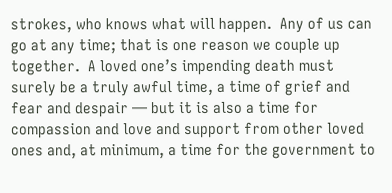strokes, who knows what will happen.  Any of us can go at any time; that is one reason we couple up together.  A loved one’s impending death must surely be a truly awful time, a time of grief and fear and despair — but it is also a time for compassion and love and support from other loved ones and, at minimum, a time for the government to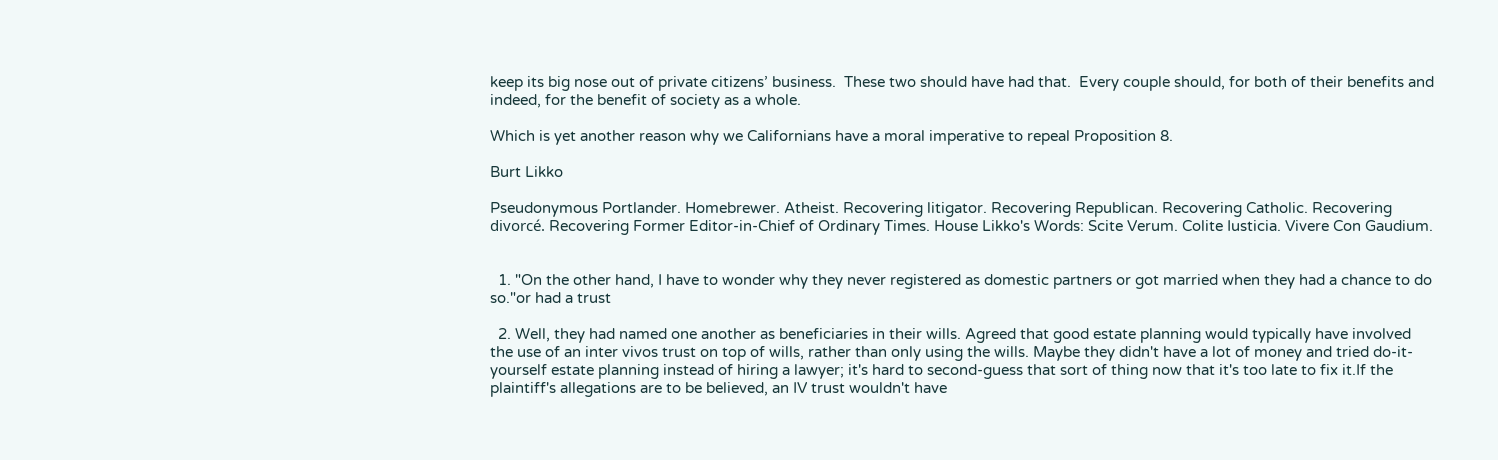keep its big nose out of private citizens’ business.  These two should have had that.  Every couple should, for both of their benefits and indeed, for the benefit of society as a whole.

Which is yet another reason why we Californians have a moral imperative to repeal Proposition 8.

Burt Likko

Pseudonymous Portlander. Homebrewer. Atheist. Recovering litigator. Recovering Republican. Recovering Catholic. Recovering divorcé. Recovering Former Editor-in-Chief of Ordinary Times. House Likko's Words: Scite Verum. Colite Iusticia. Vivere Con Gaudium.


  1. "On the other hand, I have to wonder why they never registered as domestic partners or got married when they had a chance to do so."or had a trust

  2. Well, they had named one another as beneficiaries in their wills. Agreed that good estate planning would typically have involved the use of an inter vivos trust on top of wills, rather than only using the wills. Maybe they didn't have a lot of money and tried do-it-yourself estate planning instead of hiring a lawyer; it's hard to second-guess that sort of thing now that it's too late to fix it.If the plaintiff's allegations are to be believed, an IV trust wouldn't have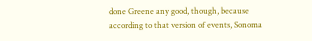done Greene any good, though, because according to that version of events, Sonoma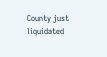County just liquidated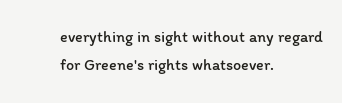everything in sight without any regard for Greene's rights whatsoever.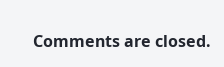Comments are closed.